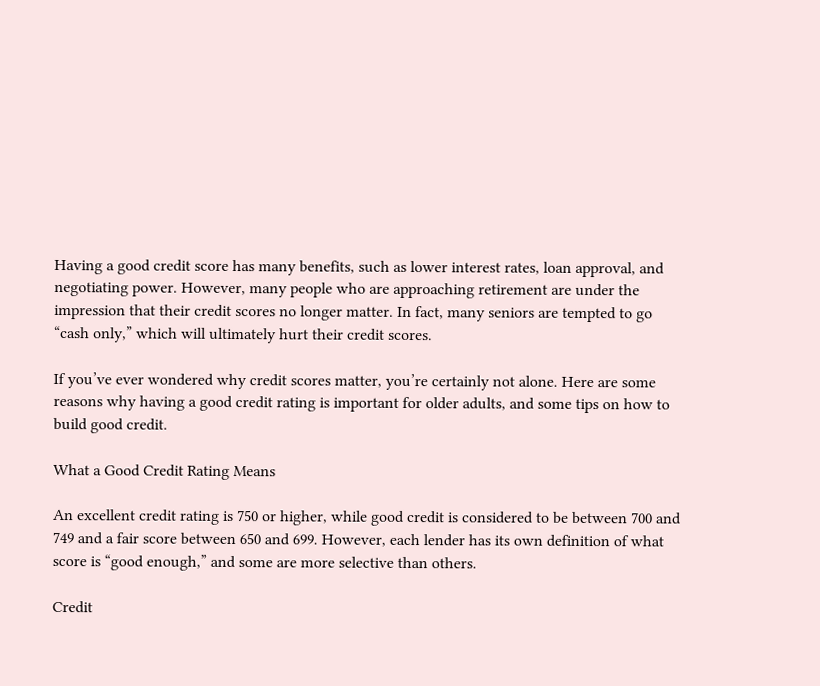Having a good credit score has many benefits, such as lower interest rates, loan approval, and negotiating power. However, many people who are approaching retirement are under the impression that their credit scores no longer matter. In fact, many seniors are tempted to go “cash only,” which will ultimately hurt their credit scores.

If you’ve ever wondered why credit scores matter, you’re certainly not alone. Here are some reasons why having a good credit rating is important for older adults, and some tips on how to build good credit.

What a Good Credit Rating Means

An excellent credit rating is 750 or higher, while good credit is considered to be between 700 and 749 and a fair score between 650 and 699. However, each lender has its own definition of what score is “good enough,” and some are more selective than others.

Credit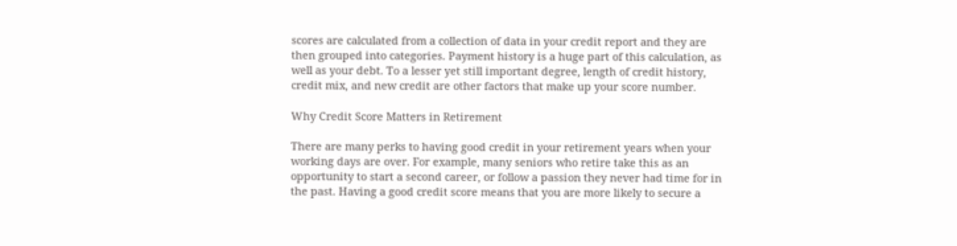scores are calculated from a collection of data in your credit report and they are then grouped into categories. Payment history is a huge part of this calculation, as well as your debt. To a lesser yet still important degree, length of credit history, credit mix, and new credit are other factors that make up your score number.

Why Credit Score Matters in Retirement

There are many perks to having good credit in your retirement years when your working days are over. For example, many seniors who retire take this as an opportunity to start a second career, or follow a passion they never had time for in the past. Having a good credit score means that you are more likely to secure a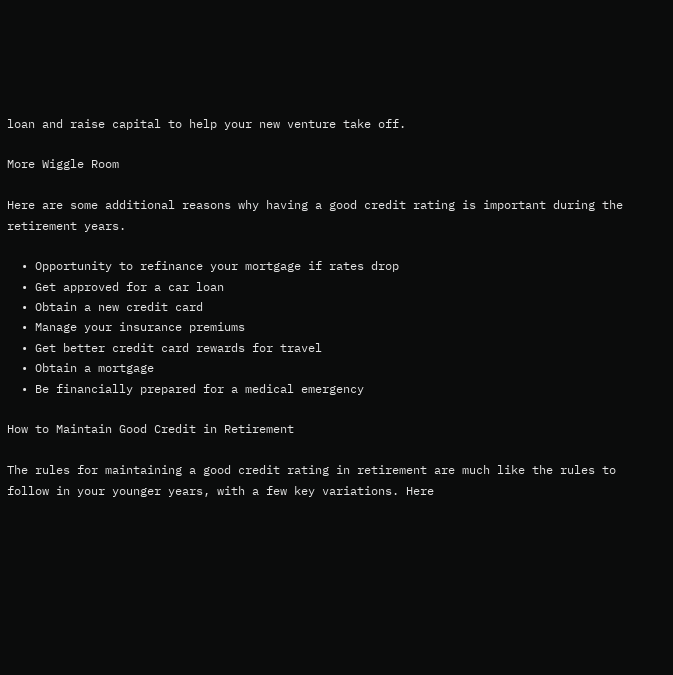loan and raise capital to help your new venture take off.

More Wiggle Room

Here are some additional reasons why having a good credit rating is important during the retirement years.

  • Opportunity to refinance your mortgage if rates drop
  • Get approved for a car loan
  • Obtain a new credit card
  • Manage your insurance premiums
  • Get better credit card rewards for travel
  • Obtain a mortgage
  • Be financially prepared for a medical emergency

How to Maintain Good Credit in Retirement

The rules for maintaining a good credit rating in retirement are much like the rules to follow in your younger years, with a few key variations. Here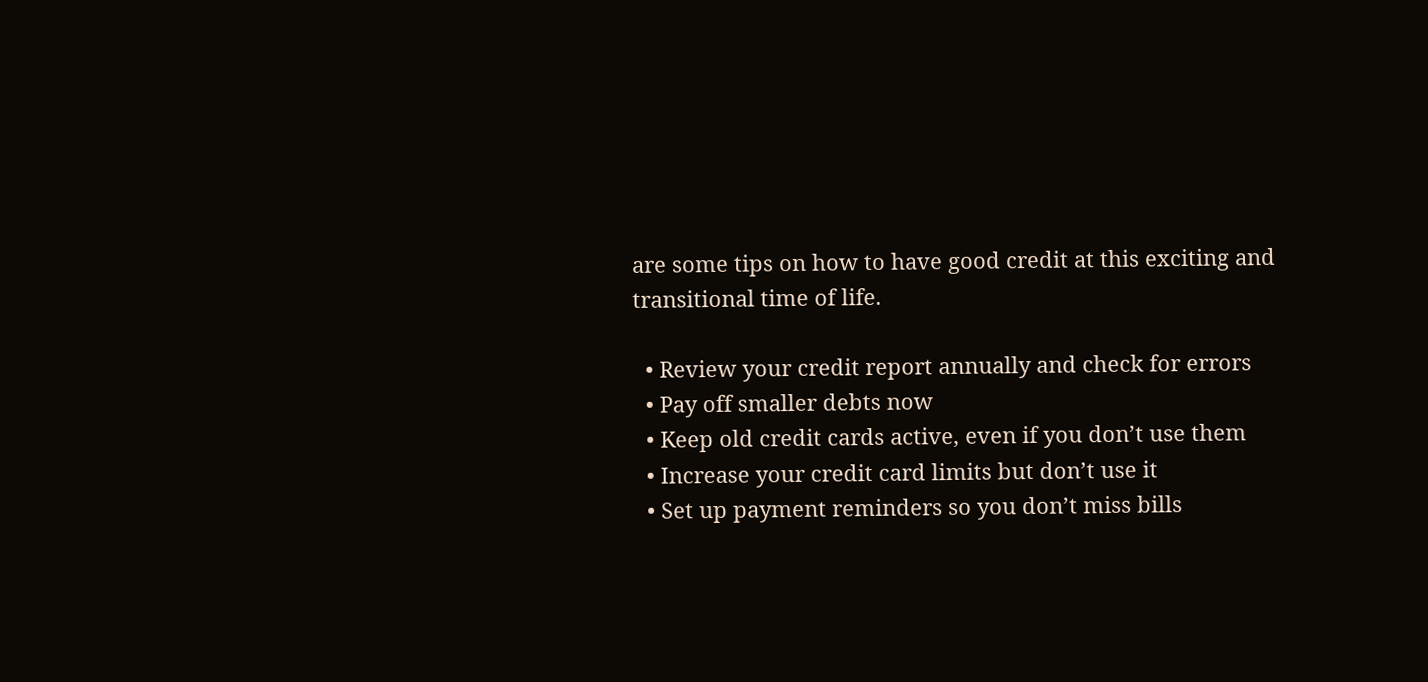are some tips on how to have good credit at this exciting and transitional time of life.

  • Review your credit report annually and check for errors
  • Pay off smaller debts now
  • Keep old credit cards active, even if you don’t use them
  • Increase your credit card limits but don’t use it
  • Set up payment reminders so you don’t miss bills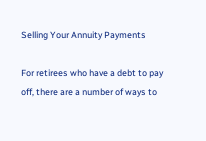Selling Your Annuity Payments

For retirees who have a debt to pay off, there are a number of ways to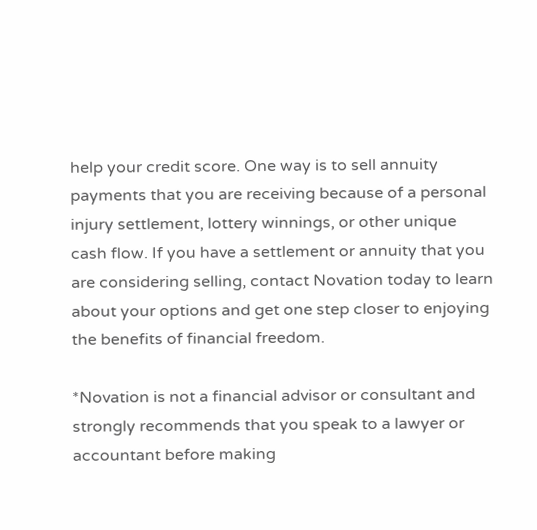help your credit score. One way is to sell annuity payments that you are receiving because of a personal injury settlement, lottery winnings, or other unique cash flow. If you have a settlement or annuity that you are considering selling, contact Novation today to learn about your options and get one step closer to enjoying the benefits of financial freedom.

*Novation is not a financial advisor or consultant and strongly recommends that you speak to a lawyer or accountant before making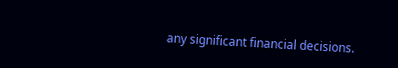any significant financial decisions.